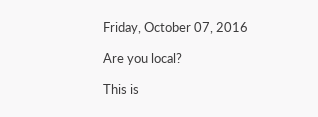Friday, October 07, 2016

Are you local?

This is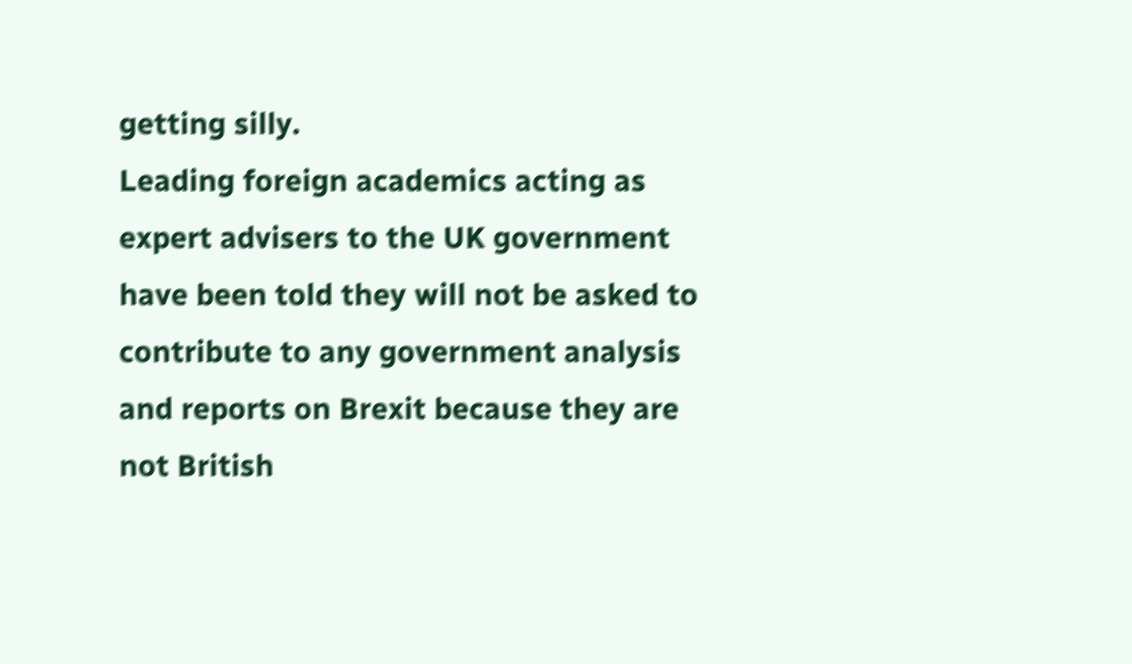getting silly.
Leading foreign academics acting as expert advisers to the UK government have been told they will not be asked to contribute to any government analysis and reports on Brexit because they are not British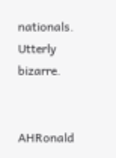nationals.
Utterly bizarre.


AHRonald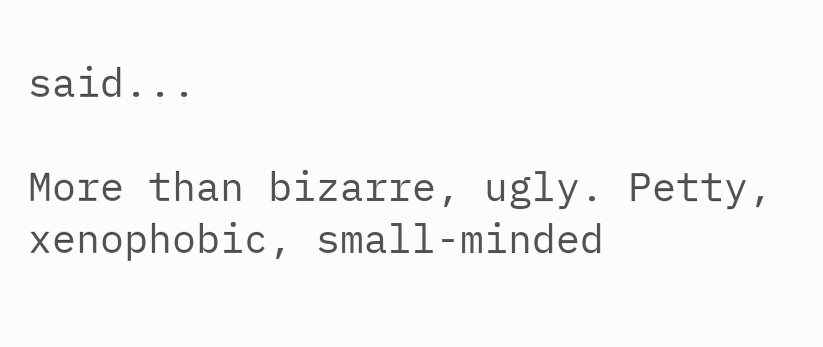said...

More than bizarre, ugly. Petty, xenophobic, small-minded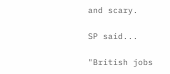and scary.

SP said...

"British jobs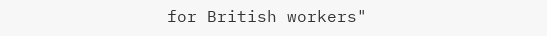for British workers"